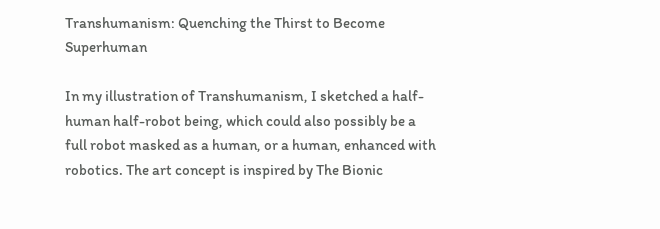Transhumanism: Quenching the Thirst to Become Superhuman

In my illustration of Transhumanism, I sketched a half-human half-robot being, which could also possibly be a full robot masked as a human, or a human, enhanced with robotics. The art concept is inspired by The Bionic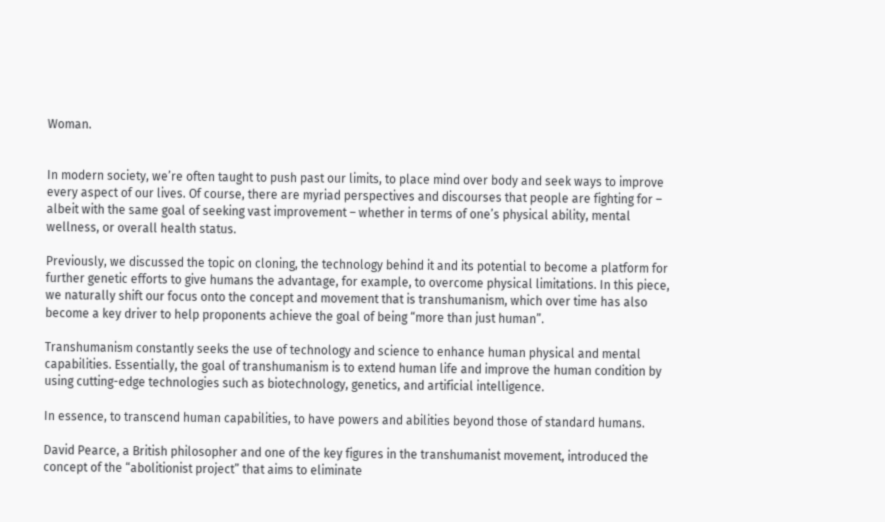Woman.


In modern society, we’re often taught to push past our limits, to place mind over body and seek ways to improve every aspect of our lives. Of course, there are myriad perspectives and discourses that people are fighting for – albeit with the same goal of seeking vast improvement – whether in terms of one’s physical ability, mental wellness, or overall health status.

Previously, we discussed the topic on cloning, the technology behind it and its potential to become a platform for further genetic efforts to give humans the advantage, for example, to overcome physical limitations. In this piece, we naturally shift our focus onto the concept and movement that is transhumanism, which over time has also become a key driver to help proponents achieve the goal of being “more than just human”.

Transhumanism constantly seeks the use of technology and science to enhance human physical and mental capabilities. Essentially, the goal of transhumanism is to extend human life and improve the human condition by using cutting-edge technologies such as biotechnology, genetics, and artificial intelligence.

In essence, to transcend human capabilities, to have powers and abilities beyond those of standard humans.

David Pearce, a British philosopher and one of the key figures in the transhumanist movement, introduced the concept of the “abolitionist project” that aims to eliminate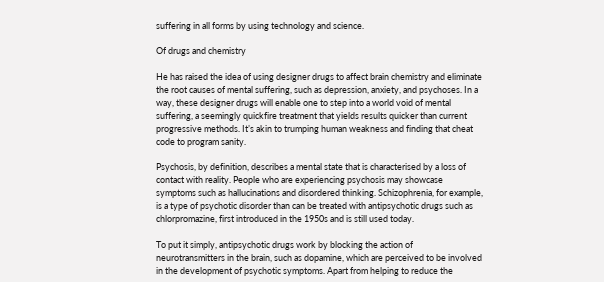suffering in all forms by using technology and science.

Of drugs and chemistry

He has raised the idea of using designer drugs to affect brain chemistry and eliminate the root causes of mental suffering, such as depression, anxiety, and psychoses. In a way, these designer drugs will enable one to step into a world void of mental suffering, a seemingly quickfire treatment that yields results quicker than current progressive methods. It’s akin to trumping human weakness and finding that cheat code to program sanity.

Psychosis, by definition, describes a mental state that is characterised by a loss of contact with reality. People who are experiencing psychosis may showcase symptoms such as hallucinations and disordered thinking. Schizophrenia, for example, is a type of psychotic disorder than can be treated with antipsychotic drugs such as chlorpromazine, first introduced in the 1950s and is still used today.

To put it simply, antipsychotic drugs work by blocking the action of neurotransmitters in the brain, such as dopamine, which are perceived to be involved in the development of psychotic symptoms. Apart from helping to reduce the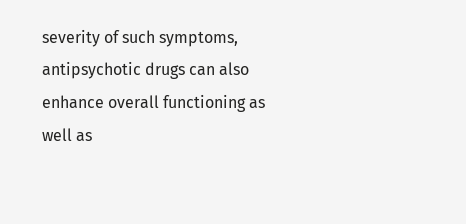severity of such symptoms, antipsychotic drugs can also enhance overall functioning as well as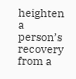heighten a person’s recovery from a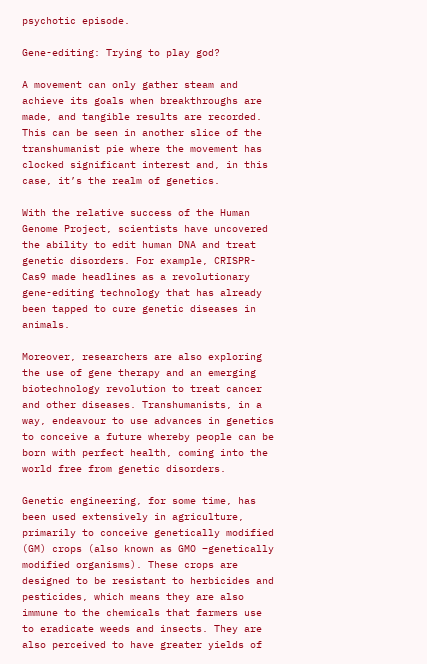psychotic episode.

Gene-editing: Trying to play god?

A movement can only gather steam and achieve its goals when breakthroughs are made, and tangible results are recorded. This can be seen in another slice of the transhumanist pie where the movement has clocked significant interest and, in this case, it’s the realm of genetics.

With the relative success of the Human Genome Project, scientists have uncovered the ability to edit human DNA and treat genetic disorders. For example, CRISPR-Cas9 made headlines as a revolutionary gene-editing technology that has already been tapped to cure genetic diseases in animals.

Moreover, researchers are also exploring the use of gene therapy and an emerging biotechnology revolution to treat cancer and other diseases. Transhumanists, in a way, endeavour to use advances in genetics to conceive a future whereby people can be born with perfect health, coming into the world free from genetic disorders.

Genetic engineering, for some time, has been used extensively in agriculture, primarily to conceive genetically modified (GM) crops (also known as GMO –genetically modified organisms). These crops are designed to be resistant to herbicides and pesticides, which means they are also immune to the chemicals that farmers use to eradicate weeds and insects. They are also perceived to have greater yields of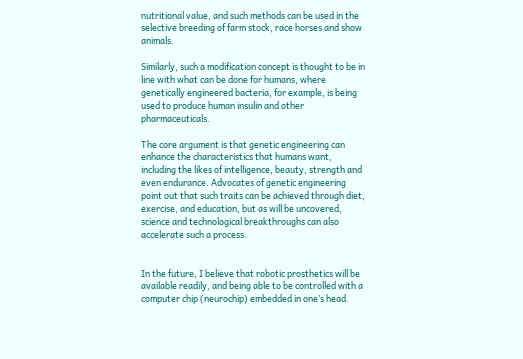nutritional value, and such methods can be used in the selective breeding of farm stock, race horses and show animals.

Similarly, such a modification concept is thought to be in line with what can be done for humans, where genetically engineered bacteria, for example, is being used to produce human insulin and other pharmaceuticals.

The core argument is that genetic engineering can enhance the characteristics that humans want, including the likes of intelligence, beauty, strength and even endurance. Advocates of genetic engineering point out that such traits can be achieved through diet, exercise, and education, but as will be uncovered, science and technological breakthroughs can also accelerate such a process.


In the future, I believe that robotic prosthetics will be available readily, and being able to be controlled with a computer chip (neurochip) embedded in one’s head.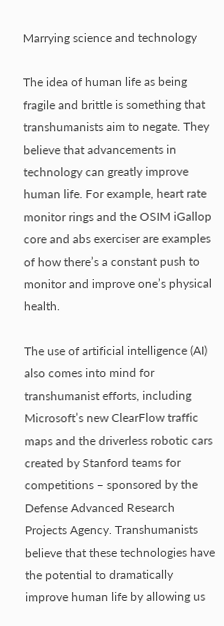Marrying science and technology

The idea of human life as being fragile and brittle is something that transhumanists aim to negate. They believe that advancements in technology can greatly improve human life. For example, heart rate monitor rings and the OSIM iGallop core and abs exerciser are examples of how there’s a constant push to monitor and improve one’s physical health.

The use of artificial intelligence (AI) also comes into mind for transhumanist efforts, including Microsoft’s new ClearFlow traffic maps and the driverless robotic cars created by Stanford teams for competitions – sponsored by the Defense Advanced Research Projects Agency. Transhumanists believe that these technologies have the potential to dramatically improve human life by allowing us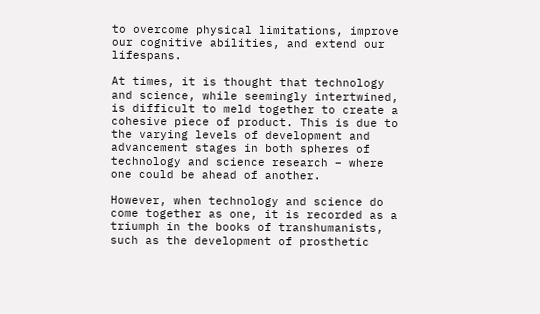to overcome physical limitations, improve our cognitive abilities, and extend our lifespans.

At times, it is thought that technology and science, while seemingly intertwined, is difficult to meld together to create a cohesive piece of product. This is due to the varying levels of development and advancement stages in both spheres of technology and science research – where one could be ahead of another.

However, when technology and science do come together as one, it is recorded as a triumph in the books of transhumanists, such as the development of prosthetic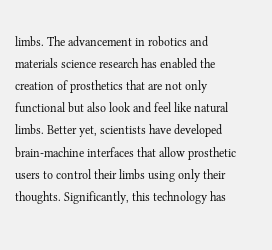limbs. The advancement in robotics and materials science research has enabled the creation of prosthetics that are not only functional but also look and feel like natural limbs. Better yet, scientists have developed brain-machine interfaces that allow prosthetic users to control their limbs using only their thoughts. Significantly, this technology has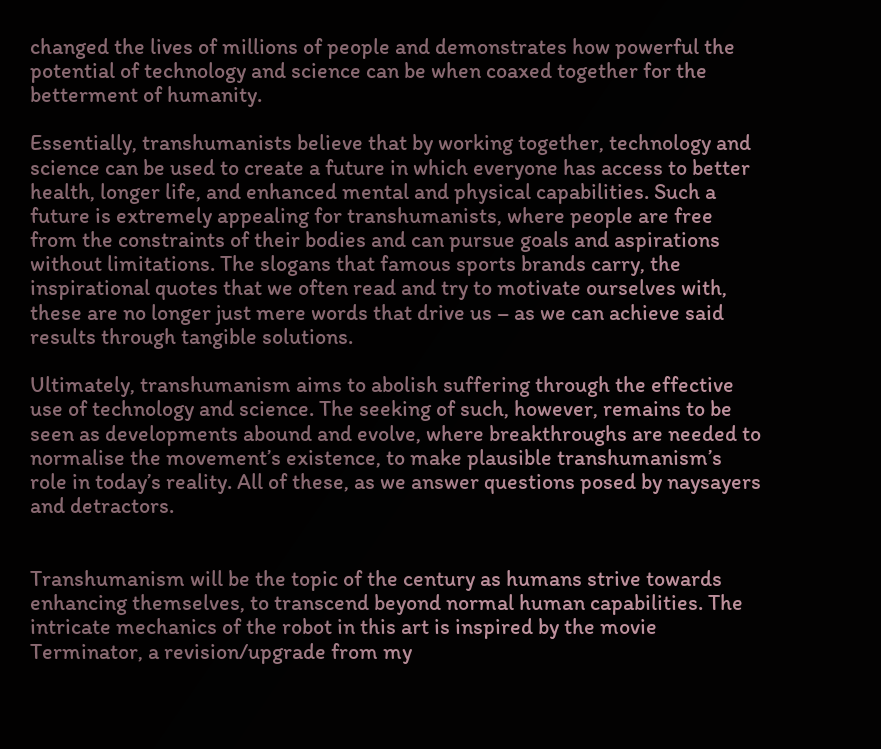changed the lives of millions of people and demonstrates how powerful the potential of technology and science can be when coaxed together for the betterment of humanity.

Essentially, transhumanists believe that by working together, technology and science can be used to create a future in which everyone has access to better health, longer life, and enhanced mental and physical capabilities. Such a future is extremely appealing for transhumanists, where people are free from the constraints of their bodies and can pursue goals and aspirations without limitations. The slogans that famous sports brands carry, the inspirational quotes that we often read and try to motivate ourselves with, these are no longer just mere words that drive us – as we can achieve said results through tangible solutions.

Ultimately, transhumanism aims to abolish suffering through the effective use of technology and science. The seeking of such, however, remains to be seen as developments abound and evolve, where breakthroughs are needed to normalise the movement’s existence, to make plausible transhumanism’s role in today’s reality. All of these, as we answer questions posed by naysayers and detractors.


Transhumanism will be the topic of the century as humans strive towards enhancing themselves, to transcend beyond normal human capabilities. The intricate mechanics of the robot in this art is inspired by the movie Terminator, a revision/upgrade from my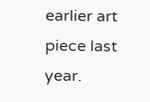earlier art piece last year.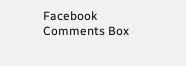Facebook Comments Box